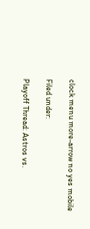clock menu more-arrow no yes mobile

Filed under:

Playoff Thread: Astros vs.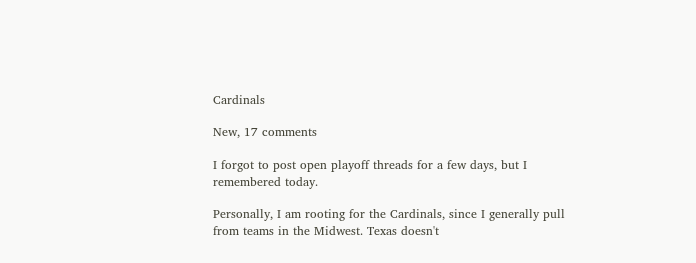Cardinals

New, 17 comments

I forgot to post open playoff threads for a few days, but I remembered today.

Personally, I am rooting for the Cardinals, since I generally pull from teams in the Midwest. Texas doesn't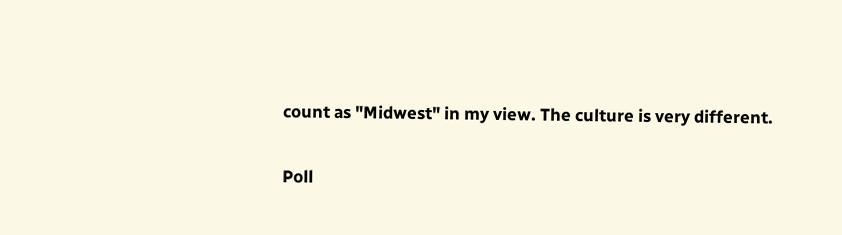count as "Midwest" in my view. The culture is very different.

Poll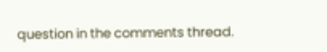question in the comments thread.